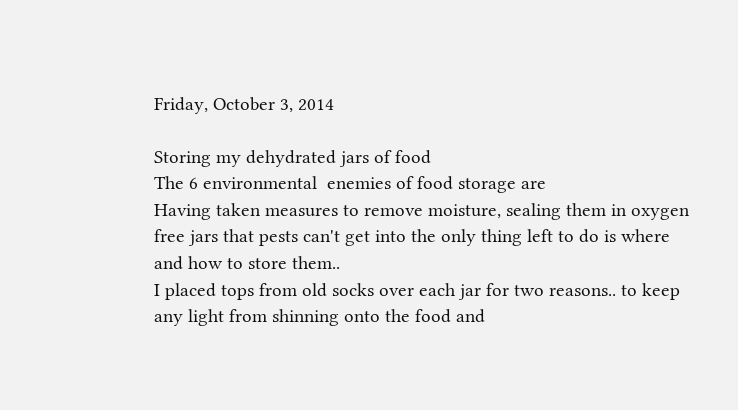Friday, October 3, 2014

Storing my dehydrated jars of food
The 6 environmental  enemies of food storage are
Having taken measures to remove moisture, sealing them in oxygen free jars that pests can't get into the only thing left to do is where and how to store them..
I placed tops from old socks over each jar for two reasons.. to keep any light from shinning onto the food and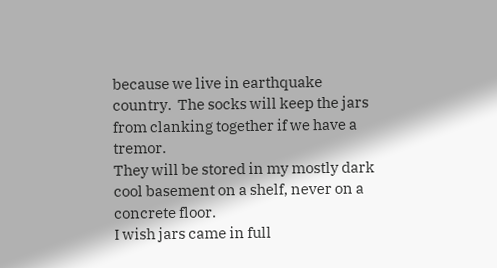because we live in earthquake country.  The socks will keep the jars from clanking together if we have a tremor.
They will be stored in my mostly dark cool basement on a shelf, never on a concrete floor.
I wish jars came in full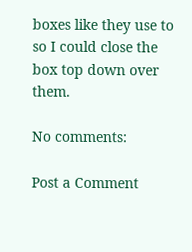boxes like they use to so I could close the box top down over them.

No comments:

Post a Comment